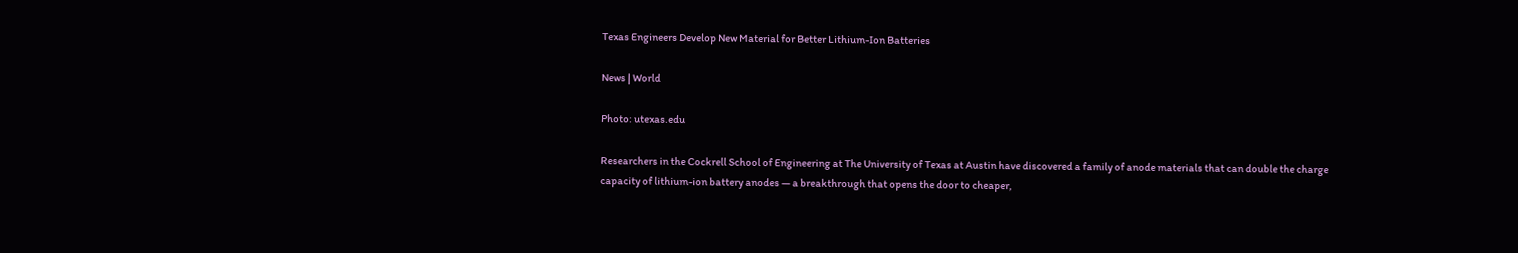Texas Engineers Develop New Material for Better Lithium-Ion Batteries

News | World

Photo: utexas.edu

Researchers in the Cockrell School of Engineering at The University of Texas at Austin have discovered a family of anode materials that can double the charge capacity of lithium-ion battery anodes — a breakthrough that opens the door to cheaper,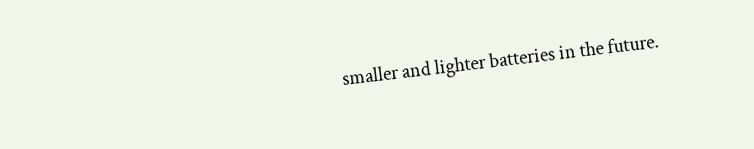smaller and lighter batteries in the future.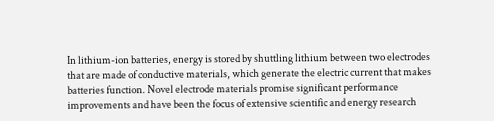In lithium-ion batteries, energy is stored by shuttling lithium between two electrodes that are made of conductive materials, which generate the electric current that makes batteries function. Novel electrode materials promise significant performance improvements and have been the focus of extensive scientific and energy research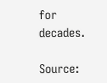for decades.

Source: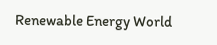Renewable Energy World